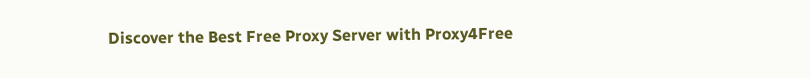Discover the Best Free Proxy Server with Proxy4Free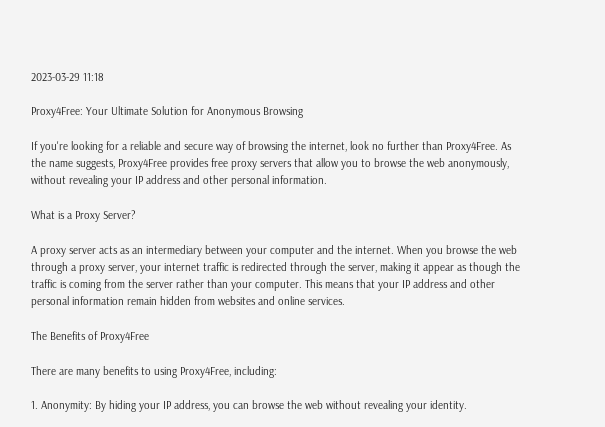2023-03-29 11:18

Proxy4Free: Your Ultimate Solution for Anonymous Browsing

If you're looking for a reliable and secure way of browsing the internet, look no further than Proxy4Free. As the name suggests, Proxy4Free provides free proxy servers that allow you to browse the web anonymously, without revealing your IP address and other personal information.

What is a Proxy Server?

A proxy server acts as an intermediary between your computer and the internet. When you browse the web through a proxy server, your internet traffic is redirected through the server, making it appear as though the traffic is coming from the server rather than your computer. This means that your IP address and other personal information remain hidden from websites and online services.

The Benefits of Proxy4Free

There are many benefits to using Proxy4Free, including:

1. Anonymity: By hiding your IP address, you can browse the web without revealing your identity.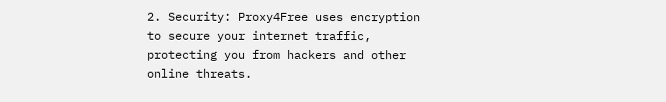2. Security: Proxy4Free uses encryption to secure your internet traffic, protecting you from hackers and other online threats.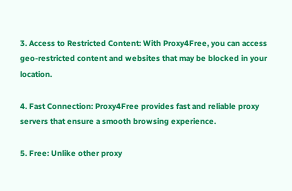3. Access to Restricted Content: With Proxy4Free, you can access geo-restricted content and websites that may be blocked in your location.

4. Fast Connection: Proxy4Free provides fast and reliable proxy servers that ensure a smooth browsing experience.

5. Free: Unlike other proxy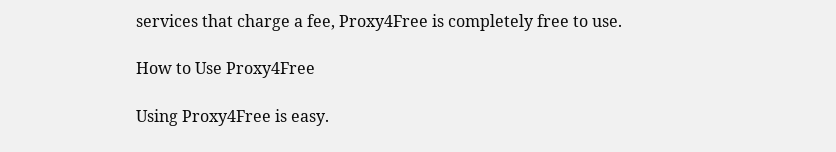services that charge a fee, Proxy4Free is completely free to use.

How to Use Proxy4Free

Using Proxy4Free is easy.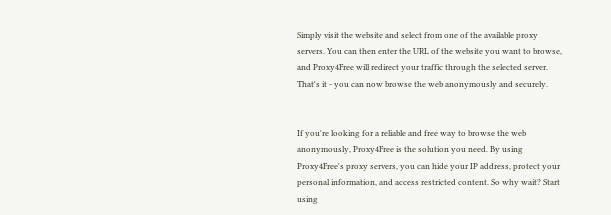Simply visit the website and select from one of the available proxy servers. You can then enter the URL of the website you want to browse, and Proxy4Free will redirect your traffic through the selected server. That's it - you can now browse the web anonymously and securely.


If you're looking for a reliable and free way to browse the web anonymously, Proxy4Free is the solution you need. By using Proxy4Free's proxy servers, you can hide your IP address, protect your personal information, and access restricted content. So why wait? Start using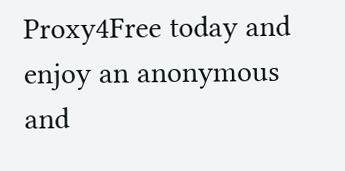Proxy4Free today and enjoy an anonymous and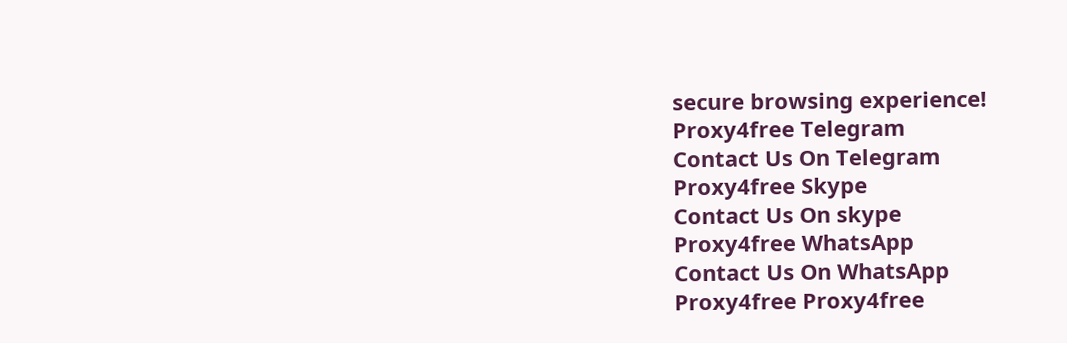secure browsing experience!
Proxy4free Telegram
Contact Us On Telegram
Proxy4free Skype
Contact Us On skype
Proxy4free WhatsApp
Contact Us On WhatsApp
Proxy4free Proxy4free